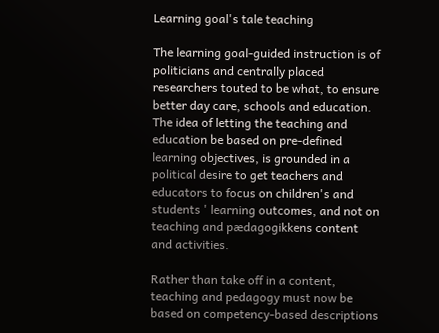Learning goal's tale teaching

The learning goal-guided instruction is of politicians and centrally placed researchers touted to be what, to ensure better day care, schools and education. The idea of letting the teaching and education be based on pre-defined learning objectives, is grounded in a political desire to get teachers and educators to focus on children's and students ' learning outcomes, and not on teaching and pædagogikkens content and activities.

Rather than take off in a content, teaching and pedagogy must now be based on competency-based descriptions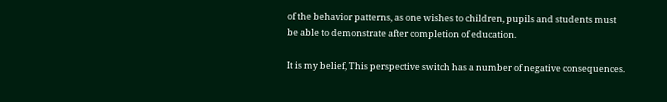of the behavior patterns, as one wishes to children, pupils and students must be able to demonstrate after completion of education.

It is my belief, This perspective switch has a number of negative consequences.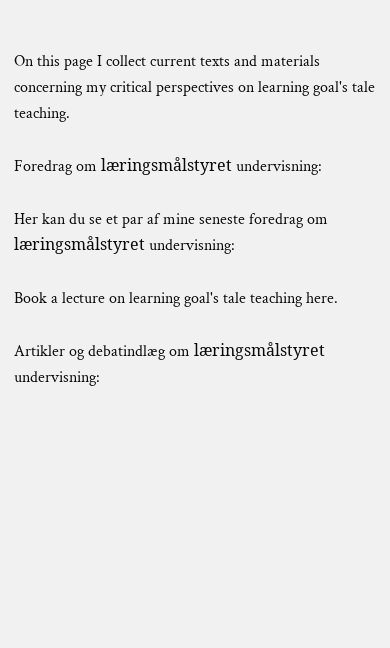On this page I collect current texts and materials concerning my critical perspectives on learning goal's tale teaching.

Foredrag om læringsmålstyret undervisning:

Her kan du se et par af mine seneste foredrag om læringsmålstyret undervisning:

Book a lecture on learning goal's tale teaching here.

Artikler og debatindlæg om læringsmålstyret undervisning: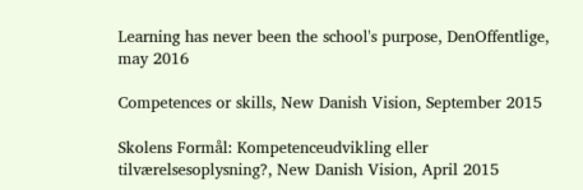Learning has never been the school's purpose, DenOffentlige, may 2016

Competences or skills, New Danish Vision, September 2015

Skolens Formål: Kompetenceudvikling eller tilværelsesoplysning?, New Danish Vision, April 2015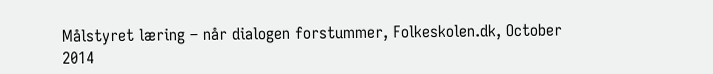Målstyret læring – når dialogen forstummer, Folkeskolen.dk, October 2014